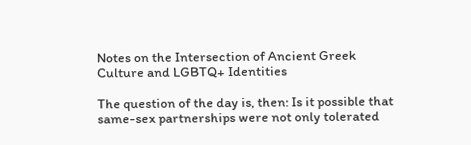Notes on the Intersection of Ancient Greek Culture and LGBTQ+ Identities

The question of the day is, then: Is it possible that same-sex partnerships were not only tolerated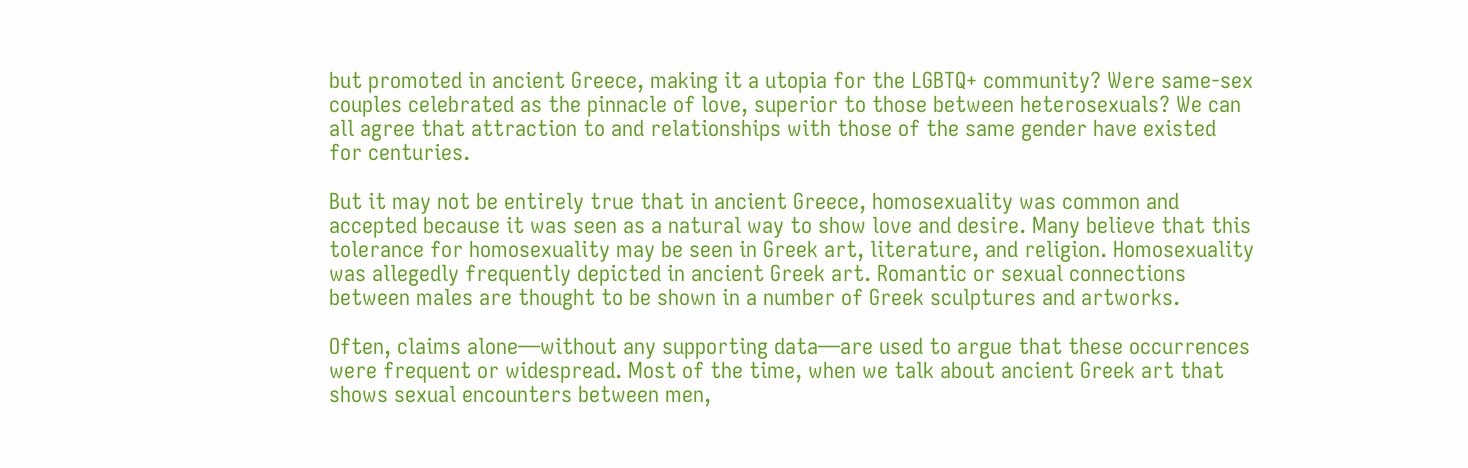but promoted in ancient Greece, making it a utopia for the LGBTQ+ community? Were same-sex couples celebrated as the pinnacle of love, superior to those between heterosexuals? We can all agree that attraction to and relationships with those of the same gender have existed for centuries.

But it may not be entirely true that in ancient Greece, homosexuality was common and accepted because it was seen as a natural way to show love and desire. Many believe that this tolerance for homosexuality may be seen in Greek art, literature, and religion. Homosexuality was allegedly frequently depicted in ancient Greek art. Romantic or sexual connections between males are thought to be shown in a number of Greek sculptures and artworks.

Often, claims alone—without any supporting data—are used to argue that these occurrences were frequent or widespread. Most of the time, when we talk about ancient Greek art that shows sexual encounters between men,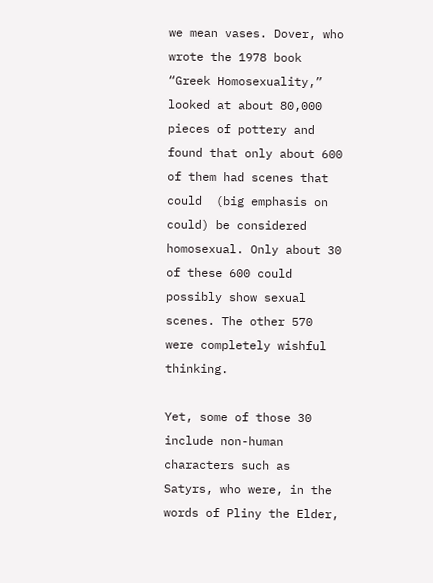we mean vases. Dover, who wrote the 1978 book “Greek Homosexuality,” looked at about 80,000 pieces of pottery and found that only about 600 of them had scenes that could  (big emphasis on could) be considered homosexual. Only about 30 of these 600 could possibly show sexual scenes. The other 570 were completely wishful thinking.

Yet, some of those 30 include non-human characters such as Satyrs, who were, in the words of Pliny the Elder,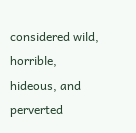considered wild, horrible, hideous, and perverted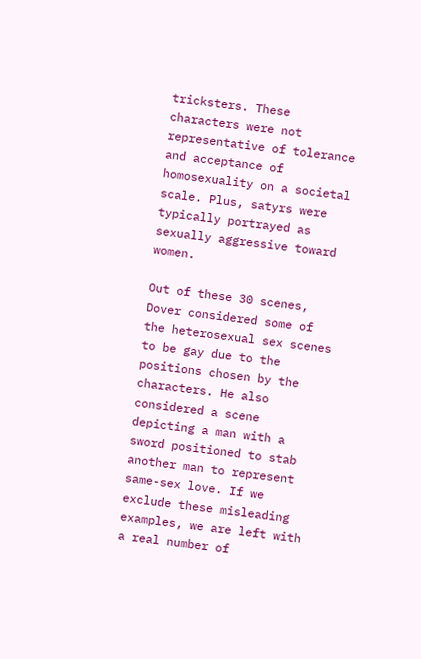tricksters. These characters were not representative of tolerance and acceptance of homosexuality on a societal scale. Plus, satyrs were typically portrayed as sexually aggressive toward women.

Out of these 30 scenes, Dover considered some of the heterosexual sex scenes to be gay due to the positions chosen by the characters. He also considered a scene depicting a man with a sword positioned to stab another man to represent same-sex love. If we exclude these misleading examples, we are left with a real number of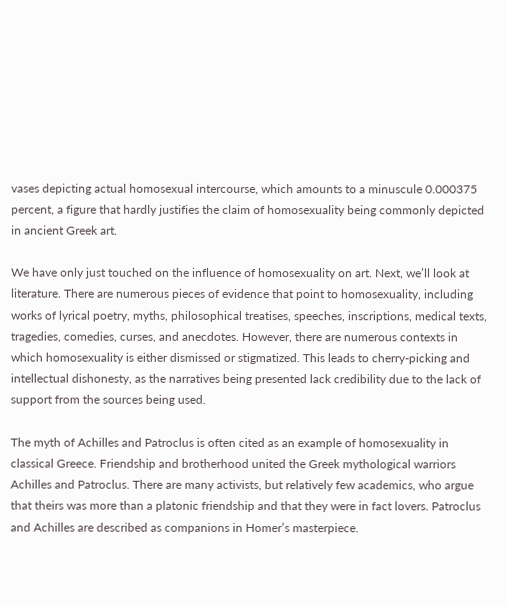vases depicting actual homosexual intercourse, which amounts to a minuscule 0.000375 percent, a figure that hardly justifies the claim of homosexuality being commonly depicted in ancient Greek art.

We have only just touched on the influence of homosexuality on art. Next, we’ll look at literature. There are numerous pieces of evidence that point to homosexuality, including works of lyrical poetry, myths, philosophical treatises, speeches, inscriptions, medical texts, tragedies, comedies, curses, and anecdotes. However, there are numerous contexts in which homosexuality is either dismissed or stigmatized. This leads to cherry-picking and intellectual dishonesty, as the narratives being presented lack credibility due to the lack of support from the sources being used.

The myth of Achilles and Patroclus is often cited as an example of homosexuality in classical Greece. Friendship and brotherhood united the Greek mythological warriors Achilles and Patroclus. There are many activists, but relatively few academics, who argue that theirs was more than a platonic friendship and that they were in fact lovers. Patroclus and Achilles are described as companions in Homer’s masterpiece.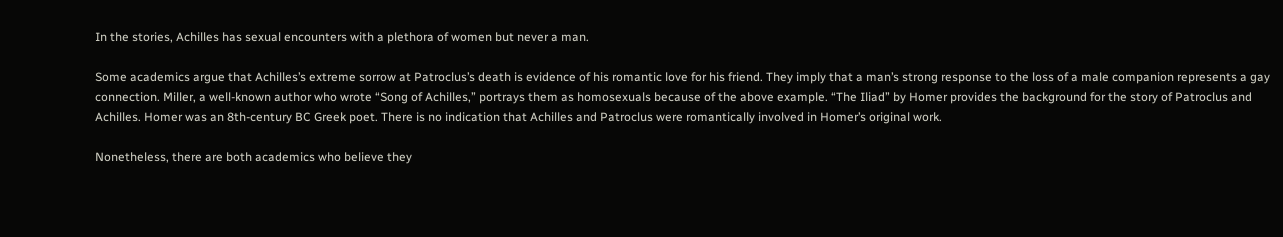In the stories, Achilles has sexual encounters with a plethora of women but never a man.

Some academics argue that Achilles’s extreme sorrow at Patroclus’s death is evidence of his romantic love for his friend. They imply that a man’s strong response to the loss of a male companion represents a gay connection. Miller, a well-known author who wrote “Song of Achilles,” portrays them as homosexuals because of the above example. “The Iliad” by Homer provides the background for the story of Patroclus and Achilles. Homer was an 8th-century BC Greek poet. There is no indication that Achilles and Patroclus were romantically involved in Homer’s original work.

Nonetheless, there are both academics who believe they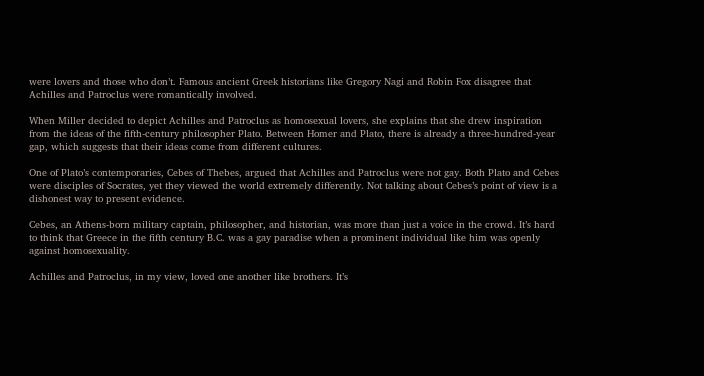were lovers and those who don’t. Famous ancient Greek historians like Gregory Nagi and Robin Fox disagree that Achilles and Patroclus were romantically involved.

When Miller decided to depict Achilles and Patroclus as homosexual lovers, she explains that she drew inspiration from the ideas of the fifth-century philosopher Plato. Between Homer and Plato, there is already a three-hundred-year gap, which suggests that their ideas come from different cultures.

One of Plato’s contemporaries, Cebes of Thebes, argued that Achilles and Patroclus were not gay. Both Plato and Cebes were disciples of Socrates, yet they viewed the world extremely differently. Not talking about Cebes’s point of view is a dishonest way to present evidence.

Cebes, an Athens-born military captain, philosopher, and historian, was more than just a voice in the crowd. It’s hard to think that Greece in the fifth century B.C. was a gay paradise when a prominent individual like him was openly against homosexuality.

Achilles and Patroclus, in my view, loved one another like brothers. It’s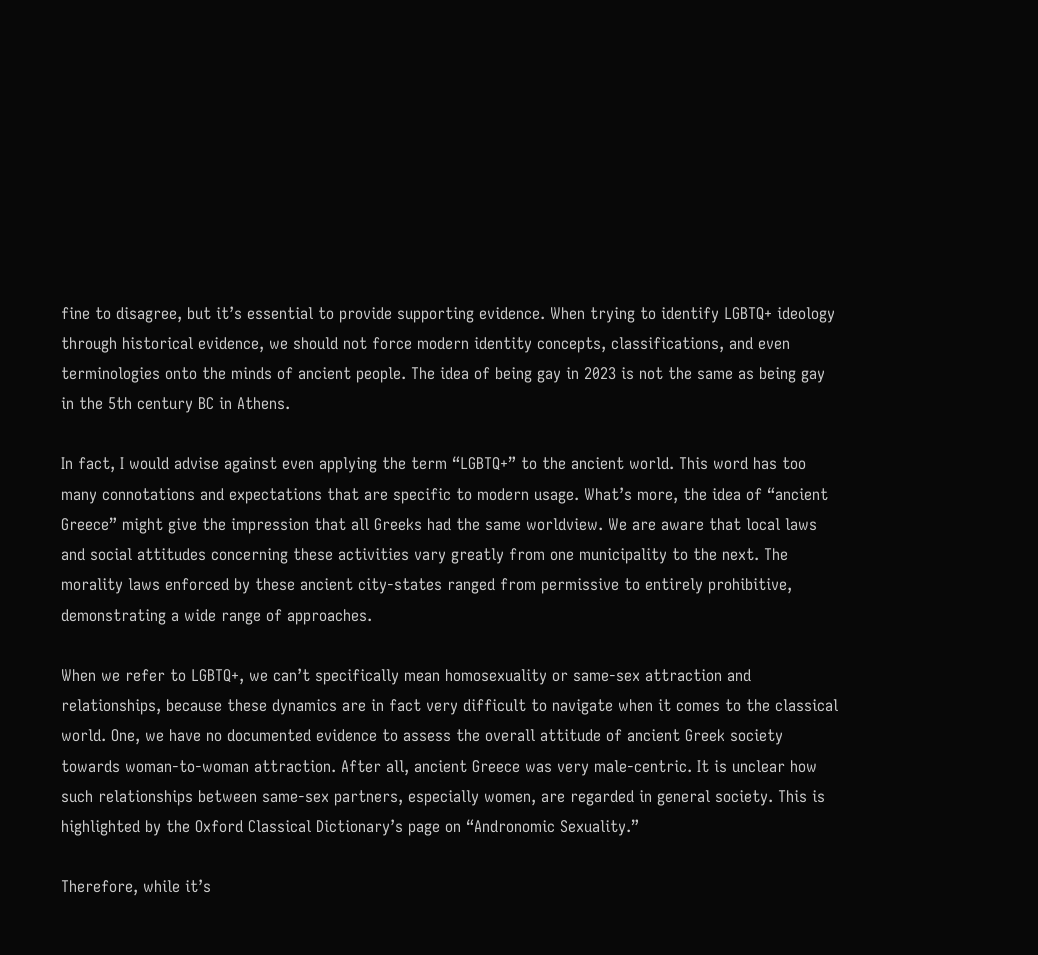fine to disagree, but it’s essential to provide supporting evidence. When trying to identify LGBTQ+ ideology through historical evidence, we should not force modern identity concepts, classifications, and even terminologies onto the minds of ancient people. The idea of being gay in 2023 is not the same as being gay in the 5th century BC in Athens.

In fact, I would advise against even applying the term “LGBTQ+” to the ancient world. This word has too many connotations and expectations that are specific to modern usage. What’s more, the idea of “ancient Greece” might give the impression that all Greeks had the same worldview. We are aware that local laws and social attitudes concerning these activities vary greatly from one municipality to the next. The morality laws enforced by these ancient city-states ranged from permissive to entirely prohibitive, demonstrating a wide range of approaches.

When we refer to LGBTQ+, we can’t specifically mean homosexuality or same-sex attraction and relationships, because these dynamics are in fact very difficult to navigate when it comes to the classical world. One, we have no documented evidence to assess the overall attitude of ancient Greek society towards woman-to-woman attraction. After all, ancient Greece was very male-centric. It is unclear how such relationships between same-sex partners, especially women, are regarded in general society. This is highlighted by the Oxford Classical Dictionary’s page on “Andronomic Sexuality.”

Therefore, while it’s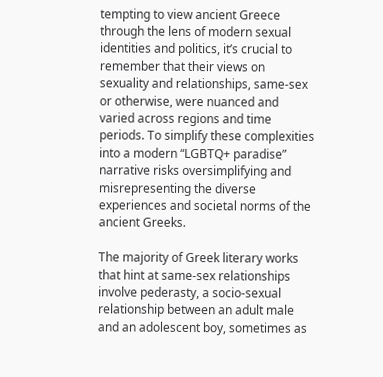tempting to view ancient Greece through the lens of modern sexual identities and politics, it’s crucial to remember that their views on sexuality and relationships, same-sex or otherwise, were nuanced and varied across regions and time periods. To simplify these complexities into a modern “LGBTQ+ paradise” narrative risks oversimplifying and misrepresenting the diverse experiences and societal norms of the ancient Greeks.

The majority of Greek literary works that hint at same-sex relationships involve pederasty, a socio-sexual relationship between an adult male and an adolescent boy, sometimes as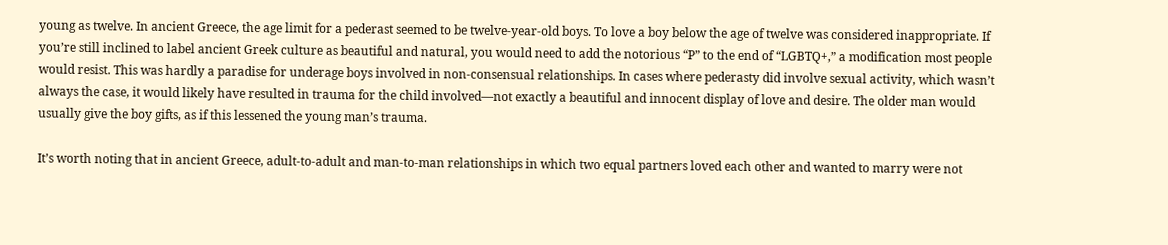young as twelve. In ancient Greece, the age limit for a pederast seemed to be twelve-year-old boys. To love a boy below the age of twelve was considered inappropriate. If you’re still inclined to label ancient Greek culture as beautiful and natural, you would need to add the notorious “P” to the end of “LGBTQ+,” a modification most people would resist. This was hardly a paradise for underage boys involved in non-consensual relationships. In cases where pederasty did involve sexual activity, which wasn’t always the case, it would likely have resulted in trauma for the child involved—not exactly a beautiful and innocent display of love and desire. The older man would usually give the boy gifts, as if this lessened the young man’s trauma.

It’s worth noting that in ancient Greece, adult-to-adult and man-to-man relationships in which two equal partners loved each other and wanted to marry were not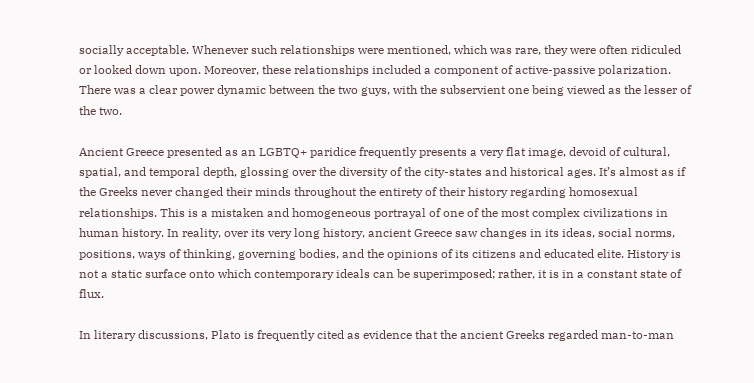socially acceptable. Whenever such relationships were mentioned, which was rare, they were often ridiculed or looked down upon. Moreover, these relationships included a component of active-passive polarization. There was a clear power dynamic between the two guys, with the subservient one being viewed as the lesser of the two.

Ancient Greece presented as an LGBTQ+ paridice frequently presents a very flat image, devoid of cultural, spatial, and temporal depth, glossing over the diversity of the city-states and historical ages. It’s almost as if the Greeks never changed their minds throughout the entirety of their history regarding homosexual relationships. This is a mistaken and homogeneous portrayal of one of the most complex civilizations in human history. In reality, over its very long history, ancient Greece saw changes in its ideas, social norms, positions, ways of thinking, governing bodies, and the opinions of its citizens and educated elite. History is not a static surface onto which contemporary ideals can be superimposed; rather, it is in a constant state of flux.

In literary discussions, Plato is frequently cited as evidence that the ancient Greeks regarded man-to-man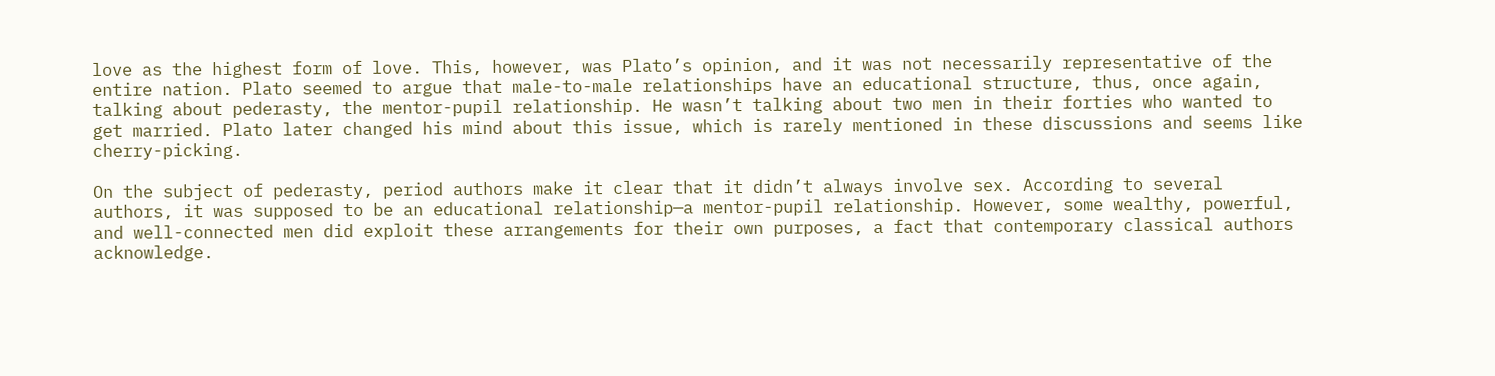love as the highest form of love. This, however, was Plato’s opinion, and it was not necessarily representative of the entire nation. Plato seemed to argue that male-to-male relationships have an educational structure, thus, once again, talking about pederasty, the mentor-pupil relationship. He wasn’t talking about two men in their forties who wanted to get married. Plato later changed his mind about this issue, which is rarely mentioned in these discussions and seems like cherry-picking.

On the subject of pederasty, period authors make it clear that it didn’t always involve sex. According to several authors, it was supposed to be an educational relationship—a mentor-pupil relationship. However, some wealthy, powerful, and well-connected men did exploit these arrangements for their own purposes, a fact that contemporary classical authors acknowledge.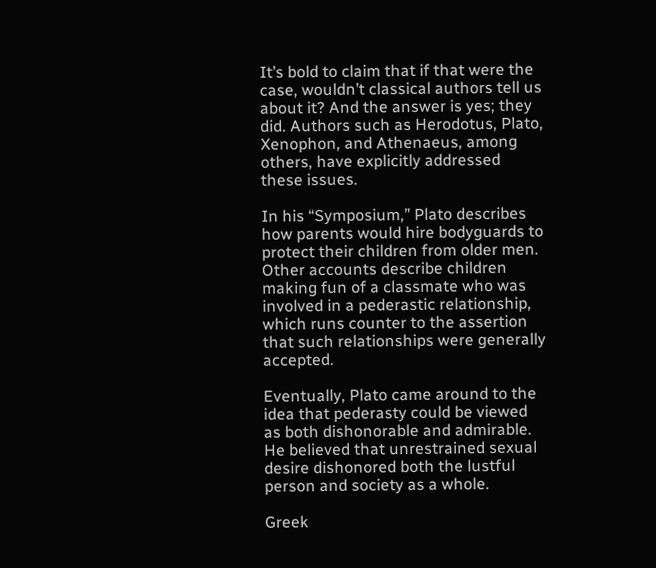It’s bold to claim that if that were the case, wouldn’t classical authors tell us about it? And the answer is yes; they did. Authors such as Herodotus, Plato, Xenophon, and Athenaeus, among others, have explicitly addressed these issues.

In his “Symposium,” Plato describes how parents would hire bodyguards to protect their children from older men. Other accounts describe children making fun of a classmate who was involved in a pederastic relationship, which runs counter to the assertion that such relationships were generally accepted.

Eventually, Plato came around to the idea that pederasty could be viewed as both dishonorable and admirable. He believed that unrestrained sexual desire dishonored both the lustful person and society as a whole.

Greek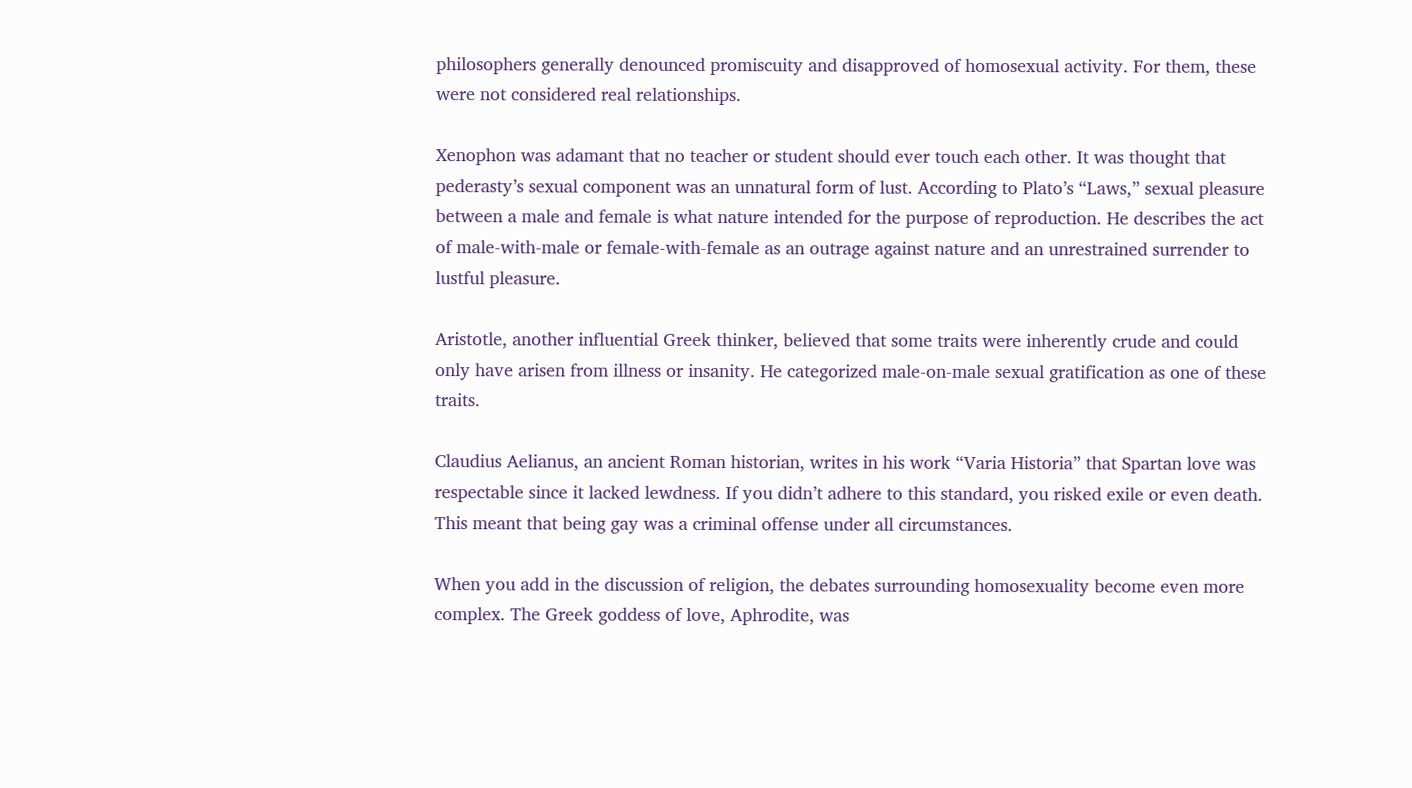philosophers generally denounced promiscuity and disapproved of homosexual activity. For them, these were not considered real relationships.

Xenophon was adamant that no teacher or student should ever touch each other. It was thought that pederasty’s sexual component was an unnatural form of lust. According to Plato’s “Laws,” sexual pleasure between a male and female is what nature intended for the purpose of reproduction. He describes the act of male-with-male or female-with-female as an outrage against nature and an unrestrained surrender to lustful pleasure.

Aristotle, another influential Greek thinker, believed that some traits were inherently crude and could only have arisen from illness or insanity. He categorized male-on-male sexual gratification as one of these traits.

Claudius Aelianus, an ancient Roman historian, writes in his work “Varia Historia” that Spartan love was respectable since it lacked lewdness. If you didn’t adhere to this standard, you risked exile or even death. This meant that being gay was a criminal offense under all circumstances.

When you add in the discussion of religion, the debates surrounding homosexuality become even more complex. The Greek goddess of love, Aphrodite, was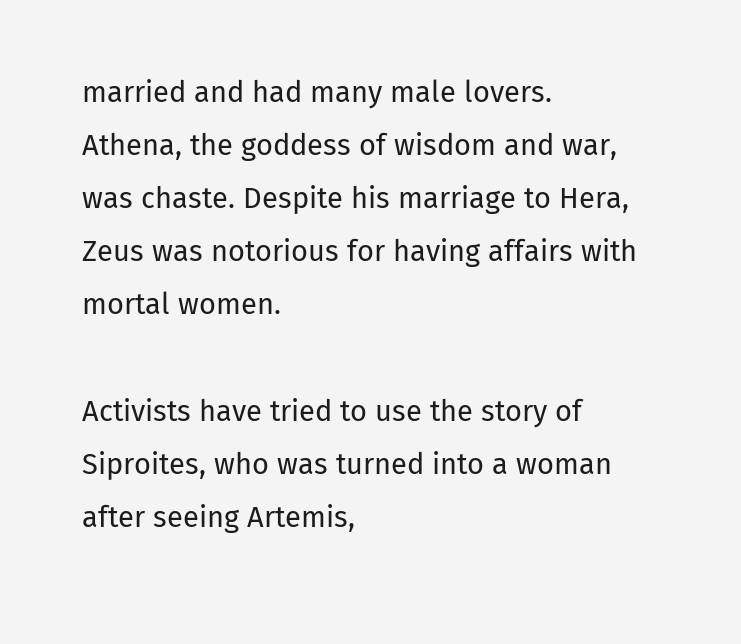married and had many male lovers. Athena, the goddess of wisdom and war, was chaste. Despite his marriage to Hera, Zeus was notorious for having affairs with mortal women.

Activists have tried to use the story of Siproites, who was turned into a woman after seeing Artemis,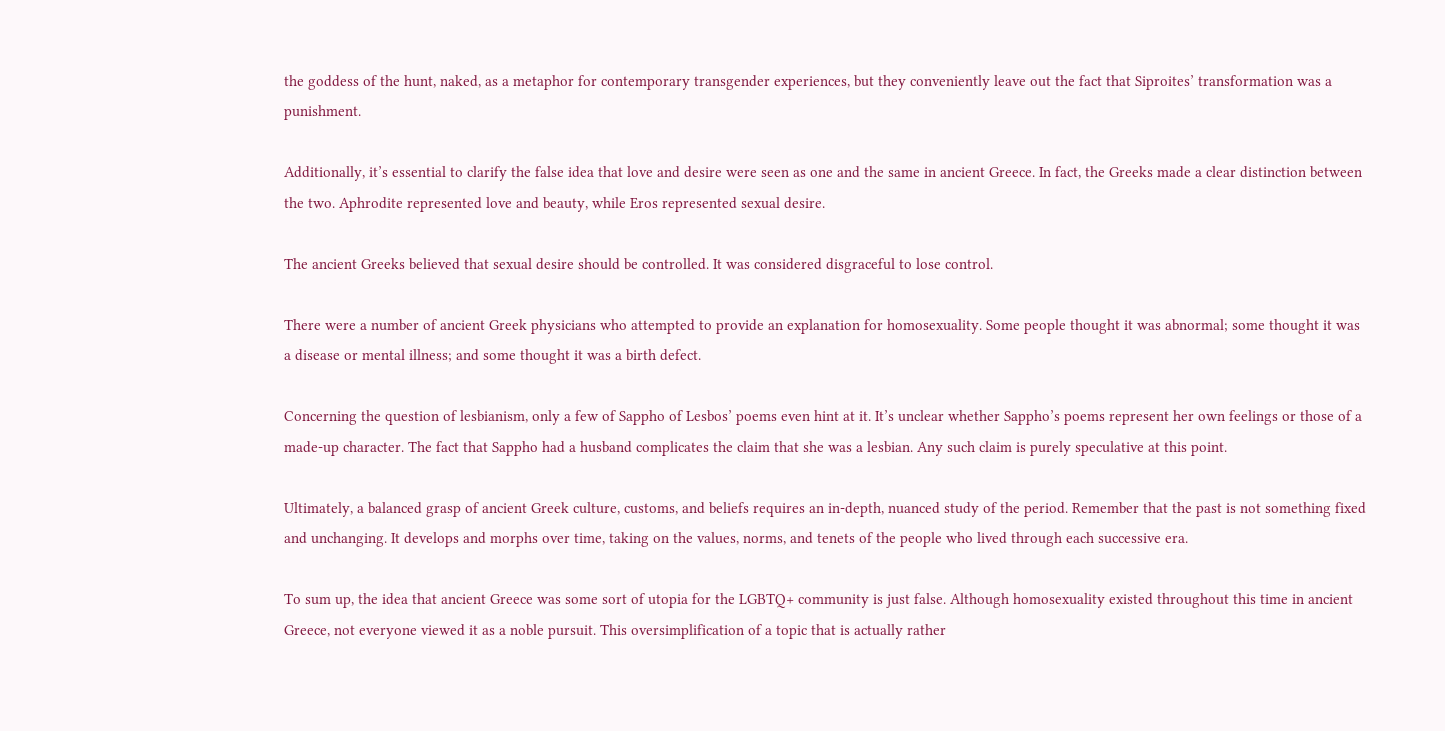the goddess of the hunt, naked, as a metaphor for contemporary transgender experiences, but they conveniently leave out the fact that Siproites’ transformation was a punishment.

Additionally, it’s essential to clarify the false idea that love and desire were seen as one and the same in ancient Greece. In fact, the Greeks made a clear distinction between the two. Aphrodite represented love and beauty, while Eros represented sexual desire.

The ancient Greeks believed that sexual desire should be controlled. It was considered disgraceful to lose control.

There were a number of ancient Greek physicians who attempted to provide an explanation for homosexuality. Some people thought it was abnormal; some thought it was a disease or mental illness; and some thought it was a birth defect.

Concerning the question of lesbianism, only a few of Sappho of Lesbos’ poems even hint at it. It’s unclear whether Sappho’s poems represent her own feelings or those of a made-up character. The fact that Sappho had a husband complicates the claim that she was a lesbian. Any such claim is purely speculative at this point.

Ultimately, a balanced grasp of ancient Greek culture, customs, and beliefs requires an in-depth, nuanced study of the period. Remember that the past is not something fixed and unchanging. It develops and morphs over time, taking on the values, norms, and tenets of the people who lived through each successive era.

To sum up, the idea that ancient Greece was some sort of utopia for the LGBTQ+ community is just false. Although homosexuality existed throughout this time in ancient Greece, not everyone viewed it as a noble pursuit. This oversimplification of a topic that is actually rather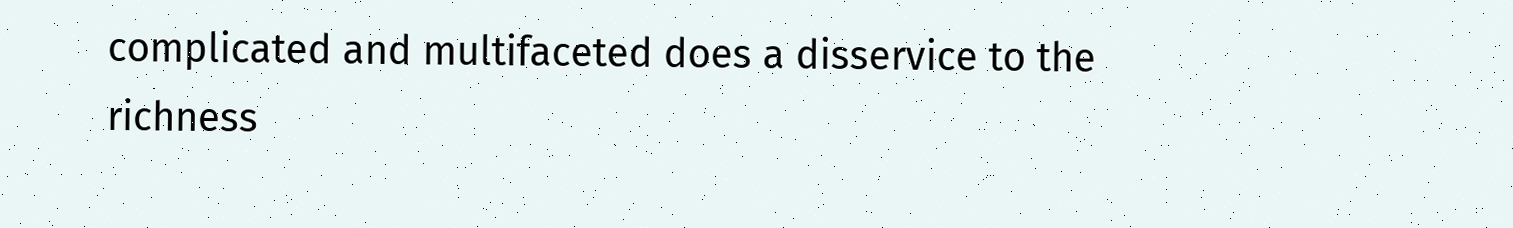complicated and multifaceted does a disservice to the richness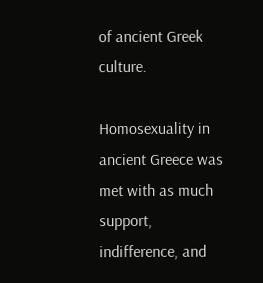of ancient Greek culture.

Homosexuality in ancient Greece was met with as much support, indifference, and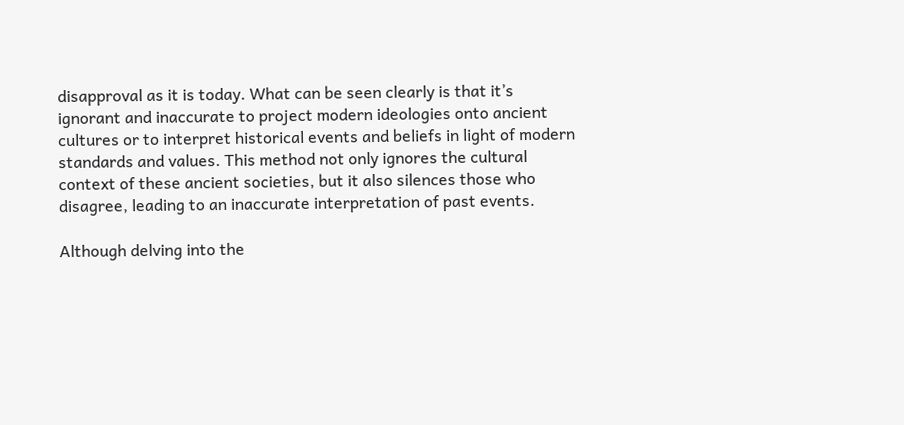disapproval as it is today. What can be seen clearly is that it’s ignorant and inaccurate to project modern ideologies onto ancient cultures or to interpret historical events and beliefs in light of modern standards and values. This method not only ignores the cultural context of these ancient societies, but it also silences those who disagree, leading to an inaccurate interpretation of past events.

Although delving into the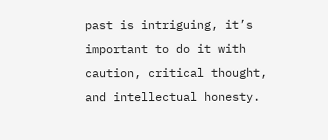past is intriguing, it’s important to do it with caution, critical thought, and intellectual honesty.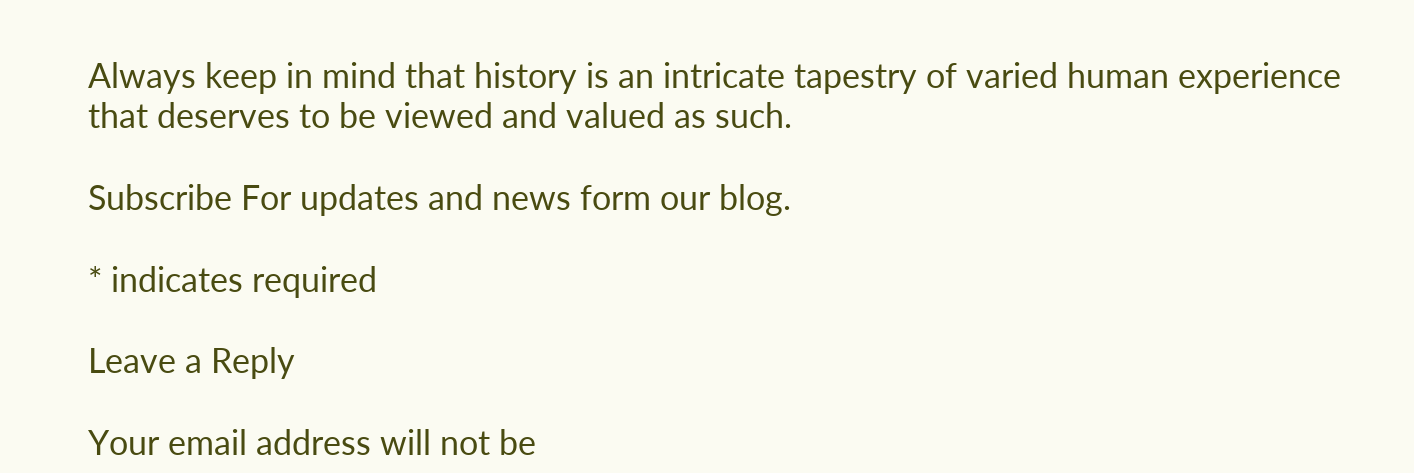Always keep in mind that history is an intricate tapestry of varied human experience that deserves to be viewed and valued as such.

Subscribe For updates and news form our blog.

* indicates required

Leave a Reply

Your email address will not be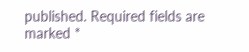published. Required fields are marked *